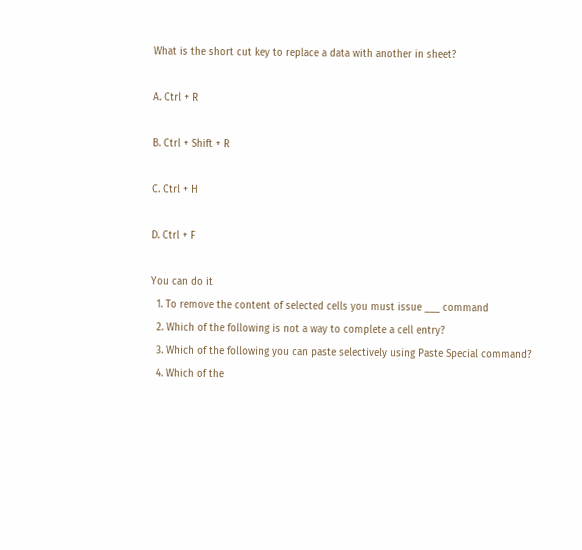What is the short cut key to replace a data with another in sheet?

A. Ctrl + R

B. Ctrl + Shift + R

C. Ctrl + H

D. Ctrl + F

You can do it
  1. To remove the content of selected cells you must issue ___ command
  2. Which of the following is not a way to complete a cell entry?
  3. Which of the following you can paste selectively using Paste Special command?
  4. Which of the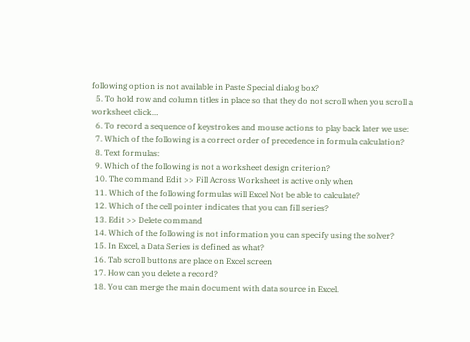following option is not available in Paste Special dialog box?
  5. To hold row and column titles in place so that they do not scroll when you scroll a worksheet click…
  6. To record a sequence of keystrokes and mouse actions to play back later we use:
  7. Which of the following is a correct order of precedence in formula calculation?
  8. Text formulas:
  9. Which of the following is not a worksheet design criterion?
  10. The command Edit >> Fill Across Worksheet is active only when
  11. Which of the following formulas will Excel Not be able to calculate?
  12. Which of the cell pointer indicates that you can fill series?
  13. Edit >> Delete command
  14. Which of the following is not information you can specify using the solver?
  15. In Excel, a Data Series is defined as what?
  16. Tab scroll buttons are place on Excel screen
  17. How can you delete a record?
  18. You can merge the main document with data source in Excel.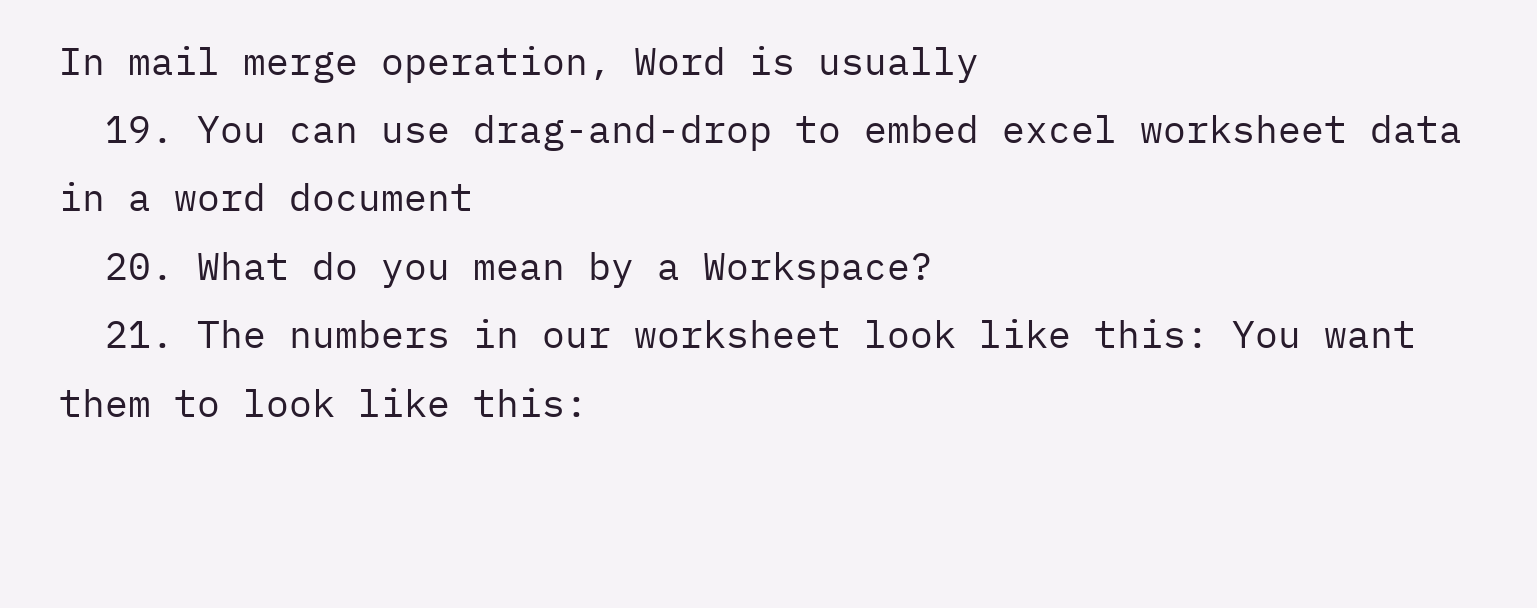In mail merge operation, Word is usually
  19. You can use drag-and-drop to embed excel worksheet data in a word document
  20. What do you mean by a Workspace?
  21. The numbers in our worksheet look like this: You want them to look like this: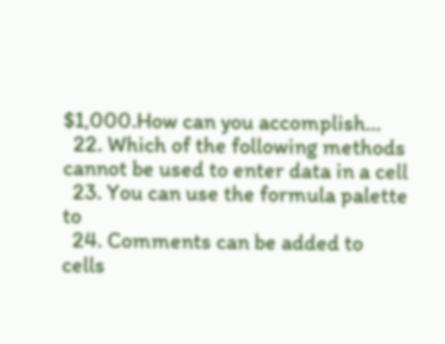$1,000.How can you accomplish…
  22. Which of the following methods cannot be used to enter data in a cell
  23. You can use the formula palette to
  24. Comments can be added to cells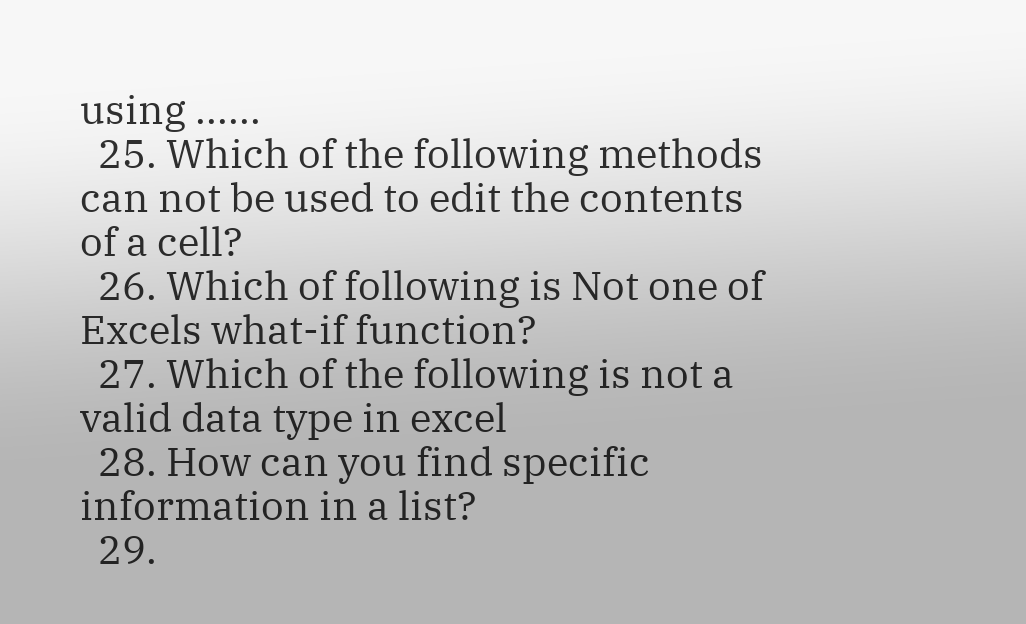using ......
  25. Which of the following methods can not be used to edit the contents of a cell?
  26. Which of following is Not one of Excels what-if function?
  27. Which of the following is not a valid data type in excel
  28. How can you find specific information in a list?
  29.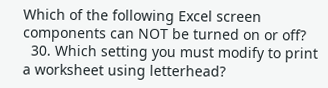Which of the following Excel screen components can NOT be turned on or off?
  30. Which setting you must modify to print a worksheet using letterhead?